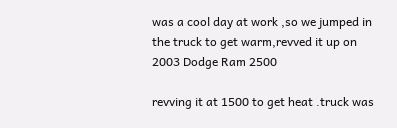was a cool day at work ,so we jumped in the truck to get warm,revved it up on 2003 Dodge Ram 2500

revving it at 1500 to get heat .truck was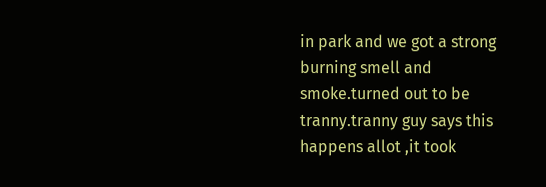in park and we got a strong burning smell and smoke.turned out to be tranny.tranny guy says this happens allot ,it took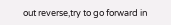out reverse,try to go forward in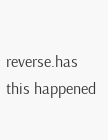reverse.has this happened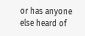or has anyone else heard of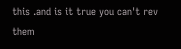this .and is it true you can't rev them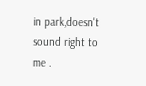in park,doesn't sound right to me .